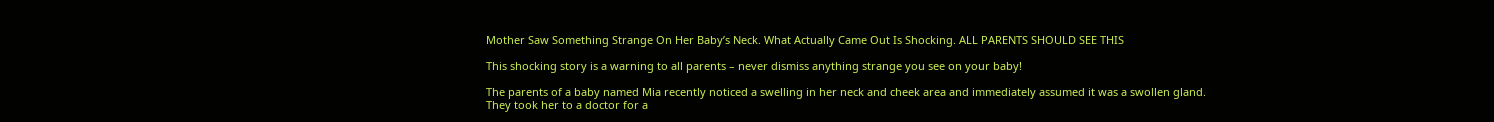Mother Saw Something Strange On Her Baby’s Neck. What Actually Came Out Is Shocking. ALL PARENTS SHOULD SEE THIS

This shocking story is a warning to all parents – never dismiss anything strange you see on your baby!

The parents of a baby named Mia recently noticed a swelling in her neck and cheek area and immediately assumed it was a swollen gland. They took her to a doctor for a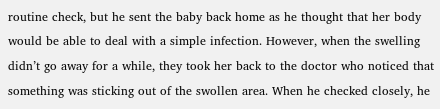routine check, but he sent the baby back home as he thought that her body would be able to deal with a simple infection. However, when the swelling didn’t go away for a while, they took her back to the doctor who noticed that something was sticking out of the swollen area. When he checked closely, he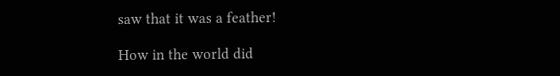saw that it was a feather!

How in the world did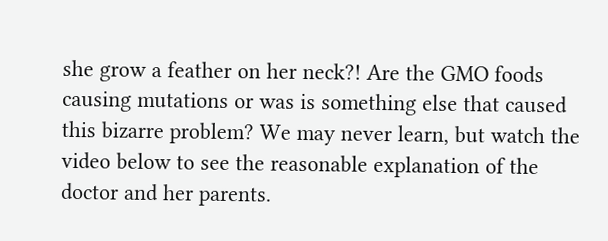she grow a feather on her neck?! Are the GMO foods causing mutations or was is something else that caused this bizarre problem? We may never learn, but watch the video below to see the reasonable explanation of the doctor and her parents.